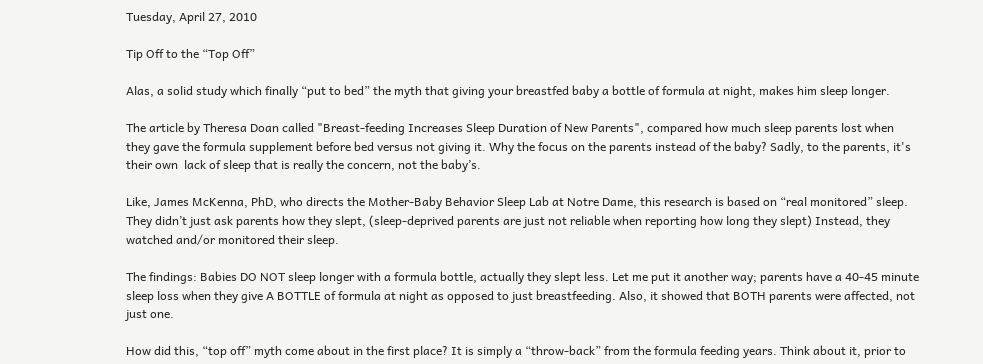Tuesday, April 27, 2010

Tip Off to the “Top Off”

Alas, a solid study which finally “put to bed” the myth that giving your breastfed baby a bottle of formula at night, makes him sleep longer.

The article by Theresa Doan called "Breast-feeding Increases Sleep Duration of New Parents", compared how much sleep parents lost when they gave the formula supplement before bed versus not giving it. Why the focus on the parents instead of the baby? Sadly, to the parents, it's their own  lack of sleep that is really the concern, not the baby’s.

Like, James McKenna, PhD, who directs the Mother-Baby Behavior Sleep Lab at Notre Dame, this research is based on “real monitored” sleep. They didn’t just ask parents how they slept, (sleep-deprived parents are just not reliable when reporting how long they slept) Instead, they watched and/or monitored their sleep.

The findings: Babies DO NOT sleep longer with a formula bottle, actually they slept less. Let me put it another way; parents have a 40-45 minute sleep loss when they give A BOTTLE of formula at night as opposed to just breastfeeding. Also, it showed that BOTH parents were affected, not just one.

How did this, “top off” myth come about in the first place? It is simply a “throw-back” from the formula feeding years. Think about it, prior to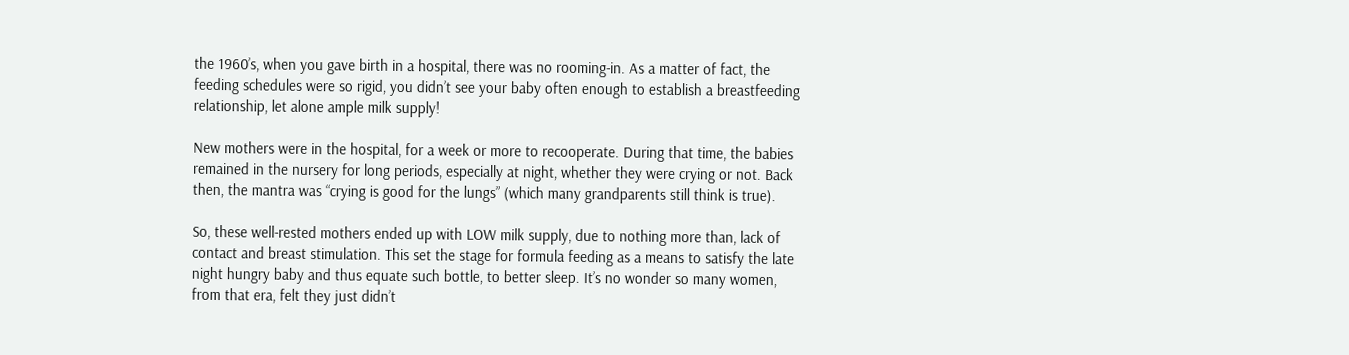the 1960’s, when you gave birth in a hospital, there was no rooming-in. As a matter of fact, the feeding schedules were so rigid, you didn’t see your baby often enough to establish a breastfeeding relationship, let alone ample milk supply!

New mothers were in the hospital, for a week or more to recooperate. During that time, the babies remained in the nursery for long periods, especially at night, whether they were crying or not. Back then, the mantra was “crying is good for the lungs” (which many grandparents still think is true).

So, these well-rested mothers ended up with LOW milk supply, due to nothing more than, lack of contact and breast stimulation. This set the stage for formula feeding as a means to satisfy the late night hungry baby and thus equate such bottle, to better sleep. It’s no wonder so many women, from that era, felt they just didn’t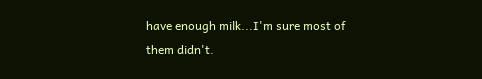have enough milk...I'm sure most of them didn't.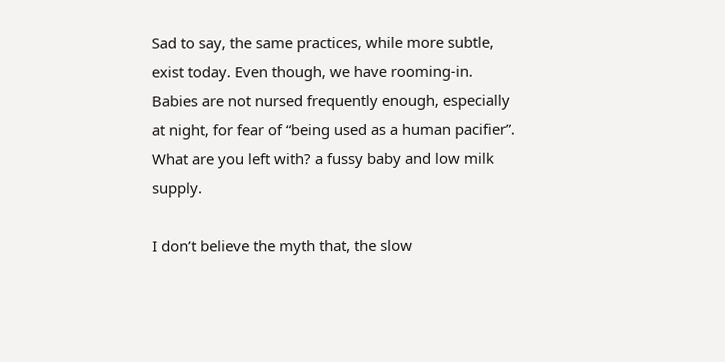Sad to say, the same practices, while more subtle, exist today. Even though, we have rooming-in. Babies are not nursed frequently enough, especially at night, for fear of “being used as a human pacifier”. What are you left with? a fussy baby and low milk supply.

I don’t believe the myth that, the slow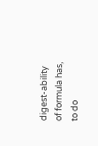digest-ability of formula has, to do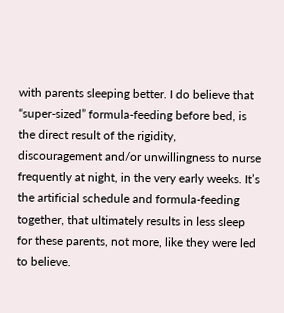with parents sleeping better. I do believe that “super-sized” formula-feeding before bed, is the direct result of the rigidity, discouragement and/or unwillingness to nurse frequently at night, in the very early weeks. It’s the artificial schedule and formula-feeding together, that ultimately results in less sleep for these parents, not more, like they were led to believe.